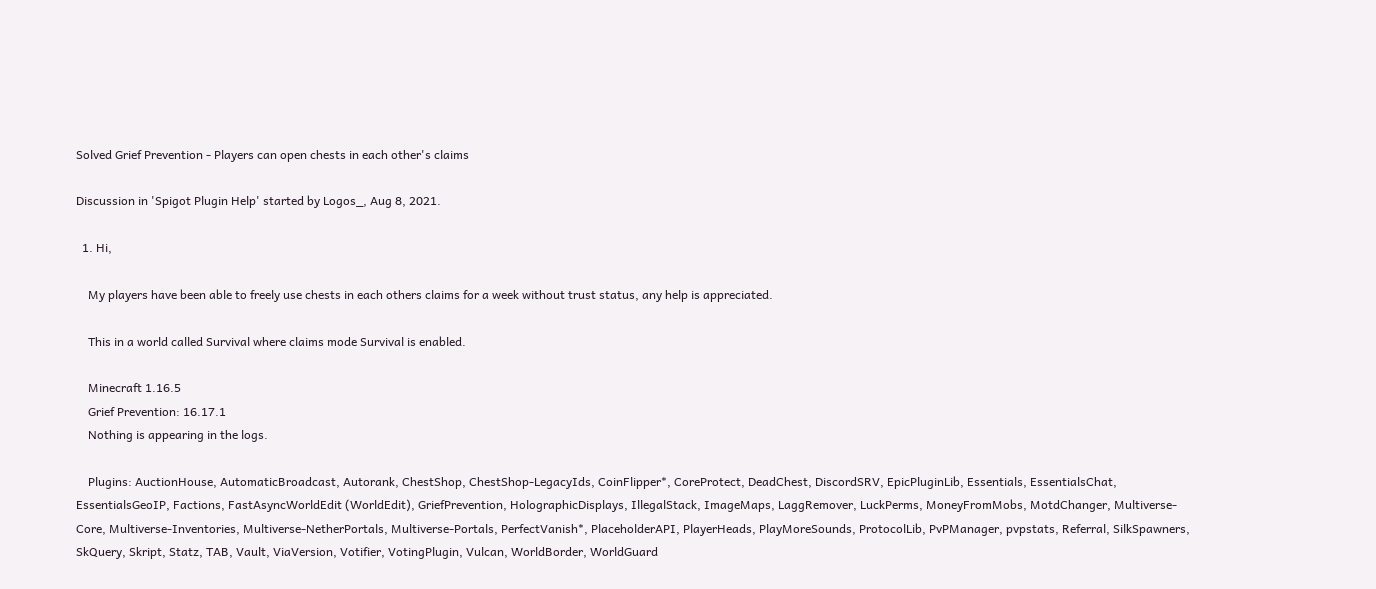Solved Grief Prevention - Players can open chests in each other's claims

Discussion in 'Spigot Plugin Help' started by Logos_, Aug 8, 2021.

  1. Hi,

    My players have been able to freely use chests in each others claims for a week without trust status, any help is appreciated.

    This in a world called Survival where claims mode Survival is enabled.

    Minecraft 1.16.5
    Grief Prevention: 16.17.1
    Nothing is appearing in the logs.

    Plugins: AuctionHouse, AutomaticBroadcast, Autorank, ChestShop, ChestShop-LegacyIds, CoinFlipper*, CoreProtect, DeadChest, DiscordSRV, EpicPluginLib, Essentials, EssentialsChat, EssentialsGeoIP, Factions, FastAsyncWorldEdit (WorldEdit), GriefPrevention, HolographicDisplays, IllegalStack, ImageMaps, LaggRemover, LuckPerms, MoneyFromMobs, MotdChanger, Multiverse-Core, Multiverse-Inventories, Multiverse-NetherPortals, Multiverse-Portals, PerfectVanish*, PlaceholderAPI, PlayerHeads, PlayMoreSounds, ProtocolLib, PvPManager, pvpstats, Referral, SilkSpawners, SkQuery, Skript, Statz, TAB, Vault, ViaVersion, Votifier, VotingPlugin, Vulcan, WorldBorder, WorldGuard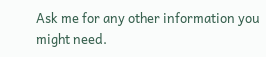Ask me for any other information you might need.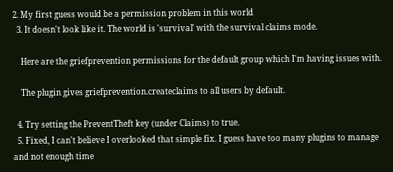2. My first guess would be a permission problem in this world
  3. It doesn't look like it. The world is 'survival' with the survival claims mode.

    Here are the griefprevention permissions for the default group which I'm having issues with.

    The plugin gives griefprevention.createclaims to all users by default.

  4. Try setting the PreventTheft key (under Claims) to true.
  5. Fixed, I can't believe I overlooked that simple fix. I guess have too many plugins to manage and not enough time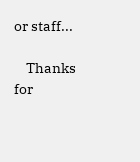or staff...

    Thanks for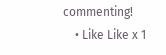commenting!
    • Like Like x 1